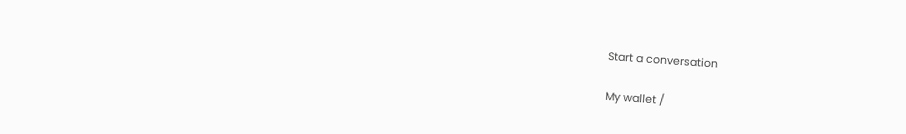Start a conversation

My wallet /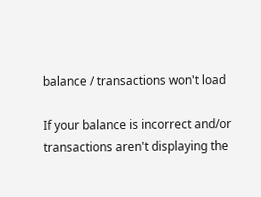balance / transactions won't load

If your balance is incorrect and/or transactions aren't displaying the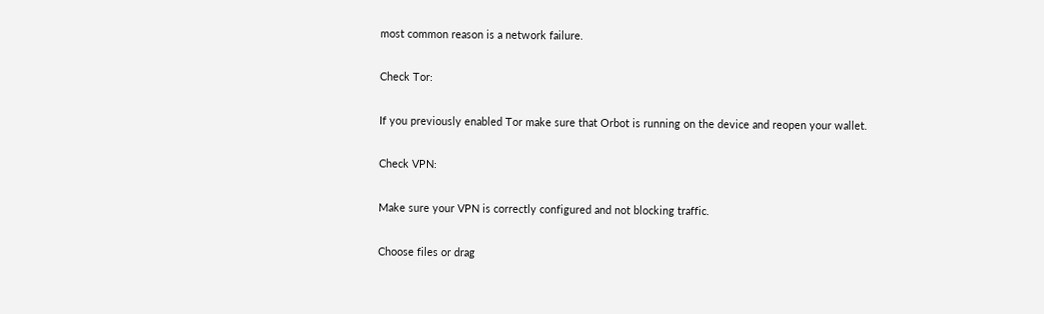most common reason is a network failure.

Check Tor:

If you previously enabled Tor make sure that Orbot is running on the device and reopen your wallet.

Check VPN:

Make sure your VPN is correctly configured and not blocking traffic.

Choose files or drag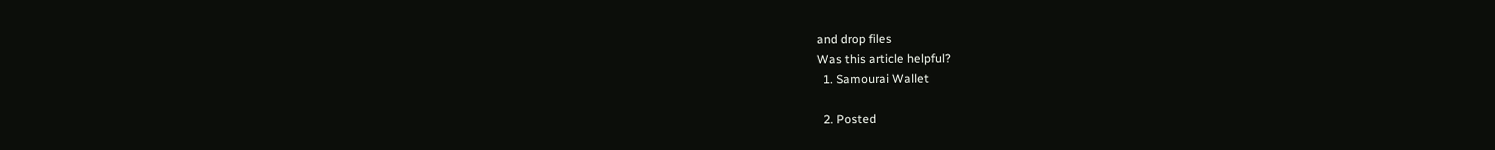and drop files
Was this article helpful?
  1. Samourai Wallet

  2. Posted